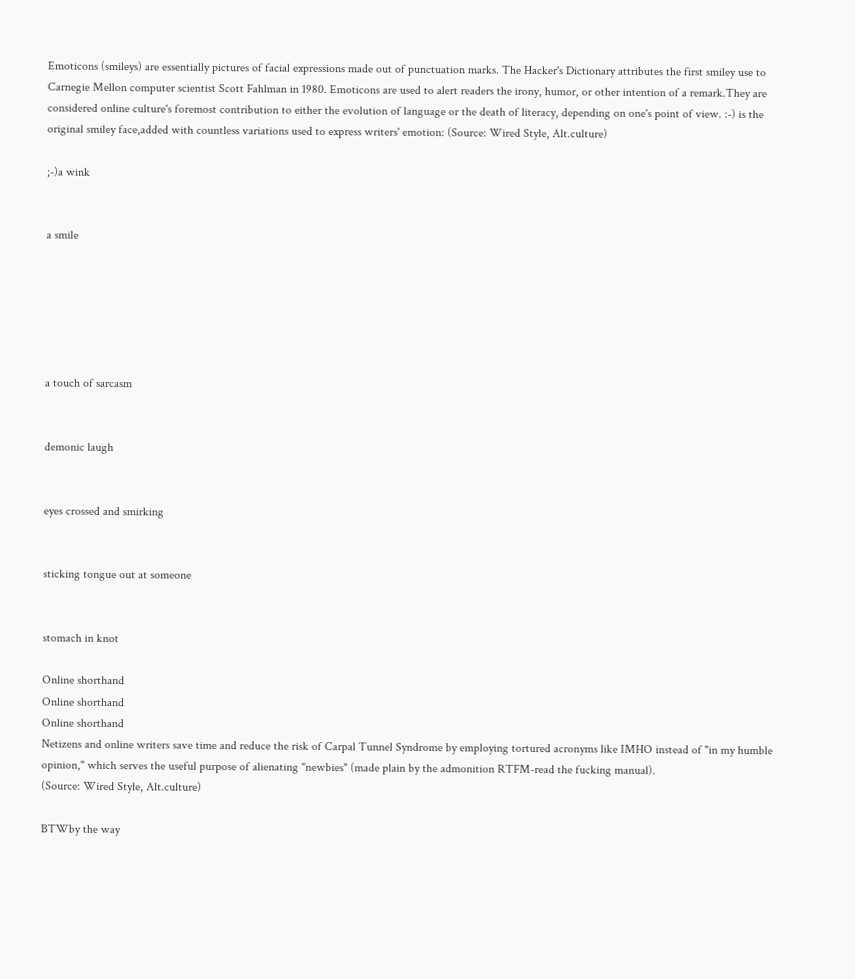Emoticons (smileys) are essentially pictures of facial expressions made out of punctuation marks. The Hacker's Dictionary attributes the first smiley use to Carnegie Mellon computer scientist Scott Fahlman in 1980. Emoticons are used to alert readers the irony, humor, or other intention of a remark.They are considered online culture's foremost contribution to either the evolution of language or the death of literacy, depending on one's point of view. :-) is the original smiley face,added with countless variations used to express writers' emotion: (Source: Wired Style, Alt.culture)

;-)a wink


a smile






a touch of sarcasm


demonic laugh


eyes crossed and smirking


sticking tongue out at someone


stomach in knot

Online shorthand
Online shorthand
Online shorthand
Netizens and online writers save time and reduce the risk of Carpal Tunnel Syndrome by employing tortured acronyms like IMHO instead of "in my humble opinion," which serves the useful purpose of alienating "newbies" (made plain by the admonition RTFM-read the fucking manual).
(Source: Wired Style, Alt.culture)

BTWby the way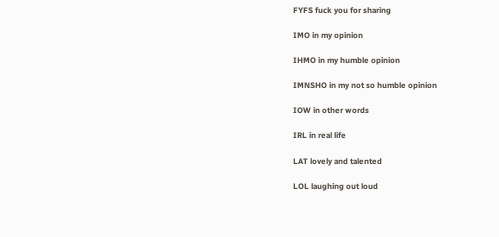FYFS fuck you for sharing

IMO in my opinion

IHMO in my humble opinion

IMNSHO in my not so humble opinion

IOW in other words

IRL in real life

LAT lovely and talented

LOL laughing out loud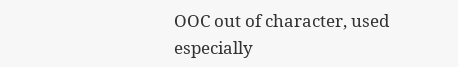OOC out of character, used especially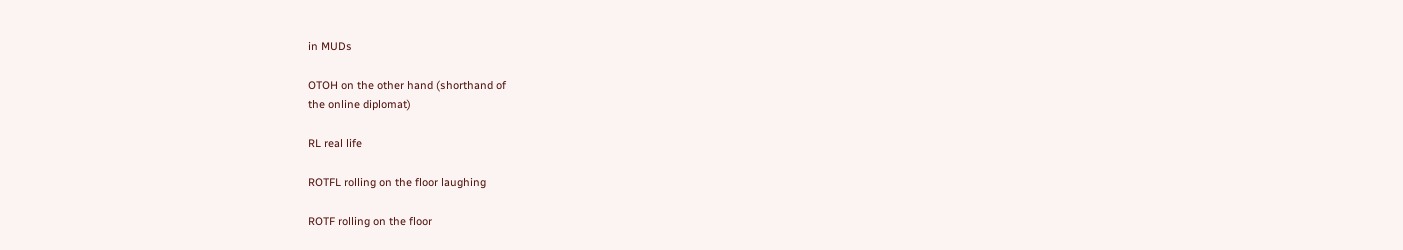in MUDs

OTOH on the other hand (shorthand of
the online diplomat)

RL real life

ROTFL rolling on the floor laughing

ROTF rolling on the floor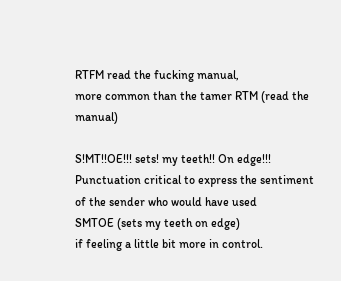RTFM read the fucking manual,
more common than the tamer RTM (read the manual)

S!MT!!OE!!! sets! my teeth!! On edge!!!
Punctuation critical to express the sentiment
of the sender who would have used
SMTOE (sets my teeth on edge)
if feeling a little bit more in control.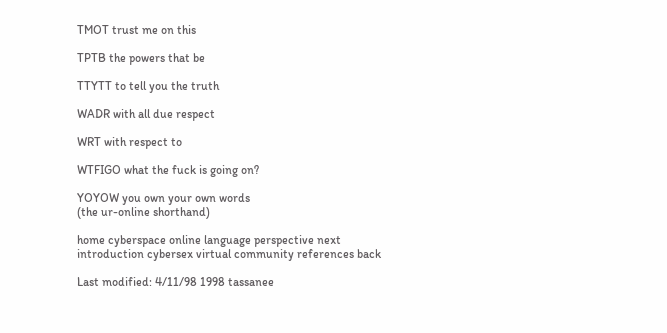TMOT trust me on this

TPTB the powers that be

TTYTT to tell you the truth

WADR with all due respect

WRT with respect to

WTFIGO what the fuck is going on?

YOYOW you own your own words
(the ur-online shorthand)

home cyberspace online language perspective next
introduction cybersex virtual community references back

Last modified: 4/11/98 1998 tassanee